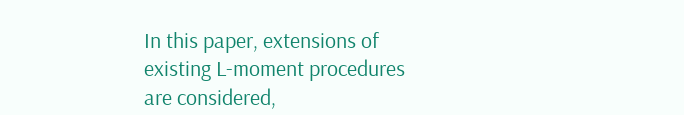In this paper, extensions of existing L-moment procedures are considered,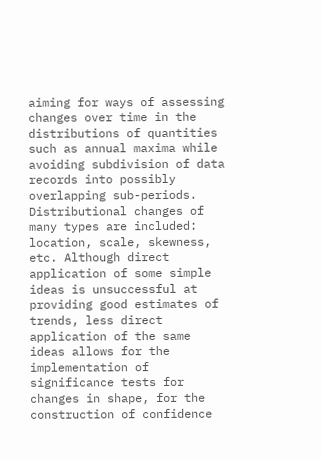aiming for ways of assessing changes over time in the distributions of quantities such as annual maxima while avoiding subdivision of data records into possibly overlapping sub-periods. Distributional changes of many types are included: location, scale, skewness, etc. Although direct application of some simple ideas is unsuccessful at providing good estimates of trends, less direct application of the same ideas allows for the implementation of significance tests for changes in shape, for the construction of confidence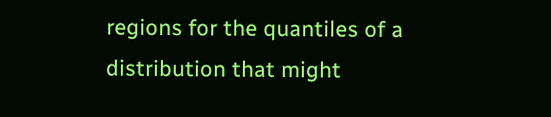regions for the quantiles of a distribution that might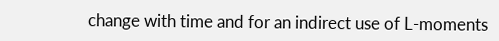change with time and for an indirect use of L-moments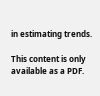in estimating trends.

This content is only available as a PDF.